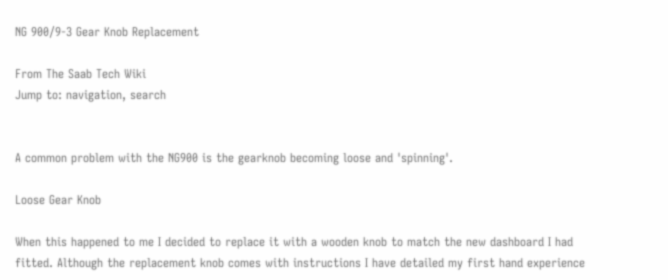NG 900/9-3 Gear Knob Replacement

From The Saab Tech Wiki
Jump to: navigation, search


A common problem with the NG900 is the gearknob becoming loose and 'spinning'.

Loose Gear Knob

When this happened to me I decided to replace it with a wooden knob to match the new dashboard I had fitted. Although the replacement knob comes with instructions I have detailed my first hand experience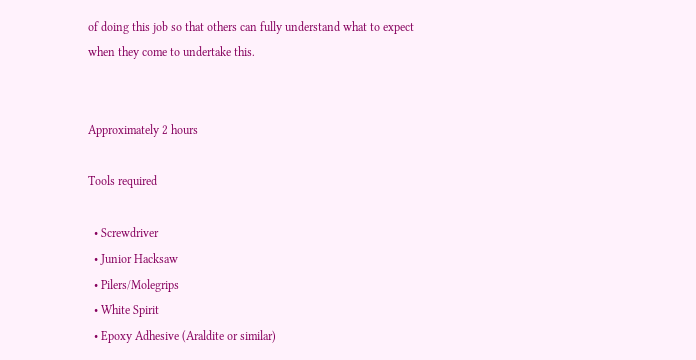of doing this job so that others can fully understand what to expect when they come to undertake this.


Approximately 2 hours

Tools required

  • Screwdriver
  • Junior Hacksaw
  • Pilers/Molegrips
  • White Spirit
  • Epoxy Adhesive (Araldite or similar)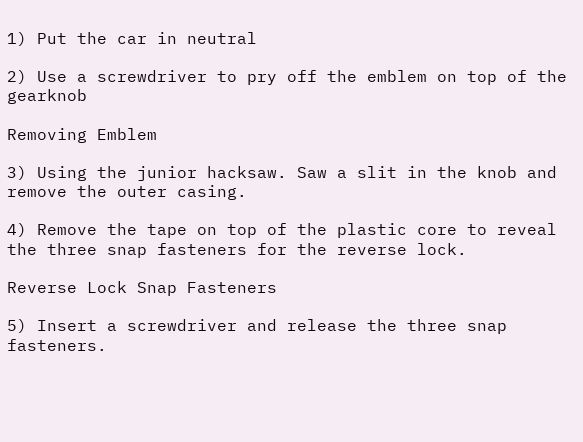1) Put the car in neutral

2) Use a screwdriver to pry off the emblem on top of the gearknob

Removing Emblem

3) Using the junior hacksaw. Saw a slit in the knob and remove the outer casing.

4) Remove the tape on top of the plastic core to reveal the three snap fasteners for the reverse lock.

Reverse Lock Snap Fasteners

5) Insert a screwdriver and release the three snap fasteners.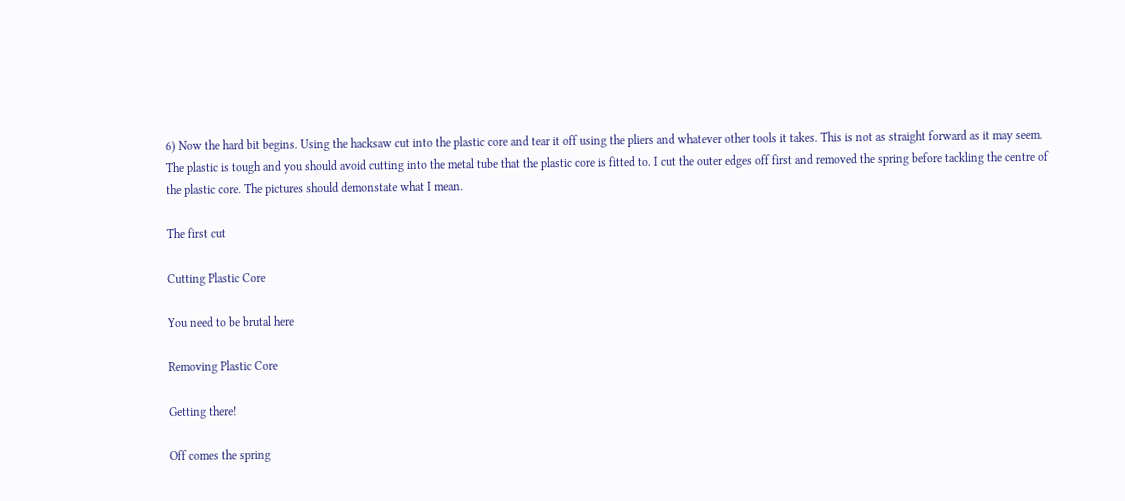6) Now the hard bit begins. Using the hacksaw cut into the plastic core and tear it off using the pliers and whatever other tools it takes. This is not as straight forward as it may seem. The plastic is tough and you should avoid cutting into the metal tube that the plastic core is fitted to. I cut the outer edges off first and removed the spring before tackling the centre of the plastic core. The pictures should demonstate what I mean.

The first cut

Cutting Plastic Core

You need to be brutal here

Removing Plastic Core

Getting there!

Off comes the spring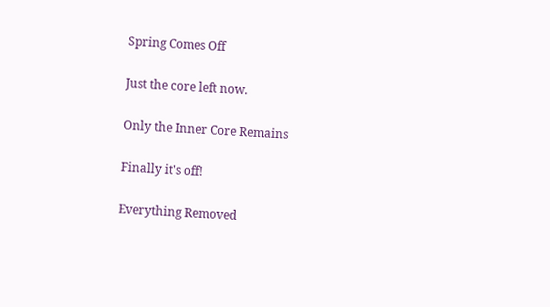Spring Comes Off

Just the core left now.

Only the Inner Core Remains

Finally it's off!

Everything Removed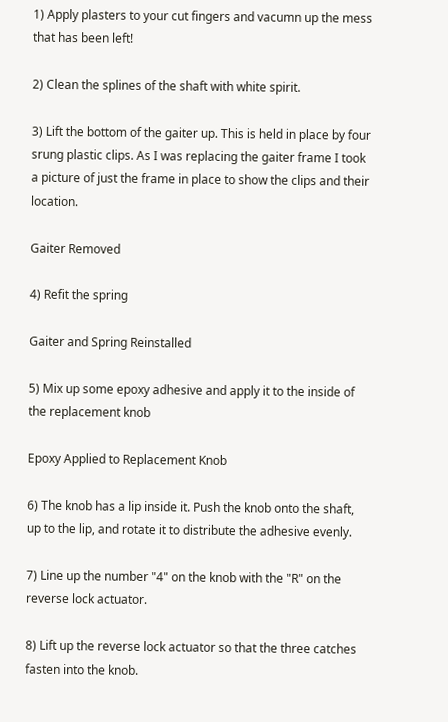1) Apply plasters to your cut fingers and vacumn up the mess that has been left!

2) Clean the splines of the shaft with white spirit.

3) Lift the bottom of the gaiter up. This is held in place by four srung plastic clips. As I was replacing the gaiter frame I took a picture of just the frame in place to show the clips and their location.

Gaiter Removed

4) Refit the spring

Gaiter and Spring Reinstalled

5) Mix up some epoxy adhesive and apply it to the inside of the replacement knob

Epoxy Applied to Replacement Knob

6) The knob has a lip inside it. Push the knob onto the shaft, up to the lip, and rotate it to distribute the adhesive evenly.

7) Line up the number "4" on the knob with the "R" on the reverse lock actuator.

8) Lift up the reverse lock actuator so that the three catches fasten into the knob.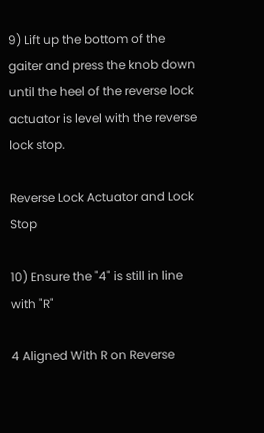9) Lift up the bottom of the gaiter and press the knob down until the heel of the reverse lock actuator is level with the reverse lock stop.

Reverse Lock Actuator and Lock Stop

10) Ensure the "4" is still in line with "R"

4 Aligned With R on Reverse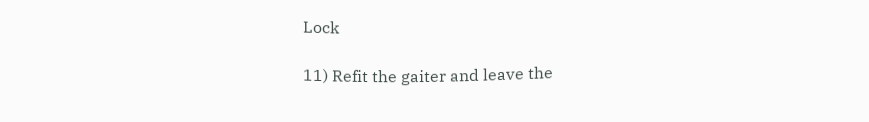Lock

11) Refit the gaiter and leave the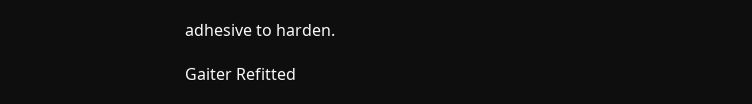adhesive to harden.

Gaiter Refitted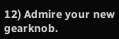12) Admire your new gearknob.